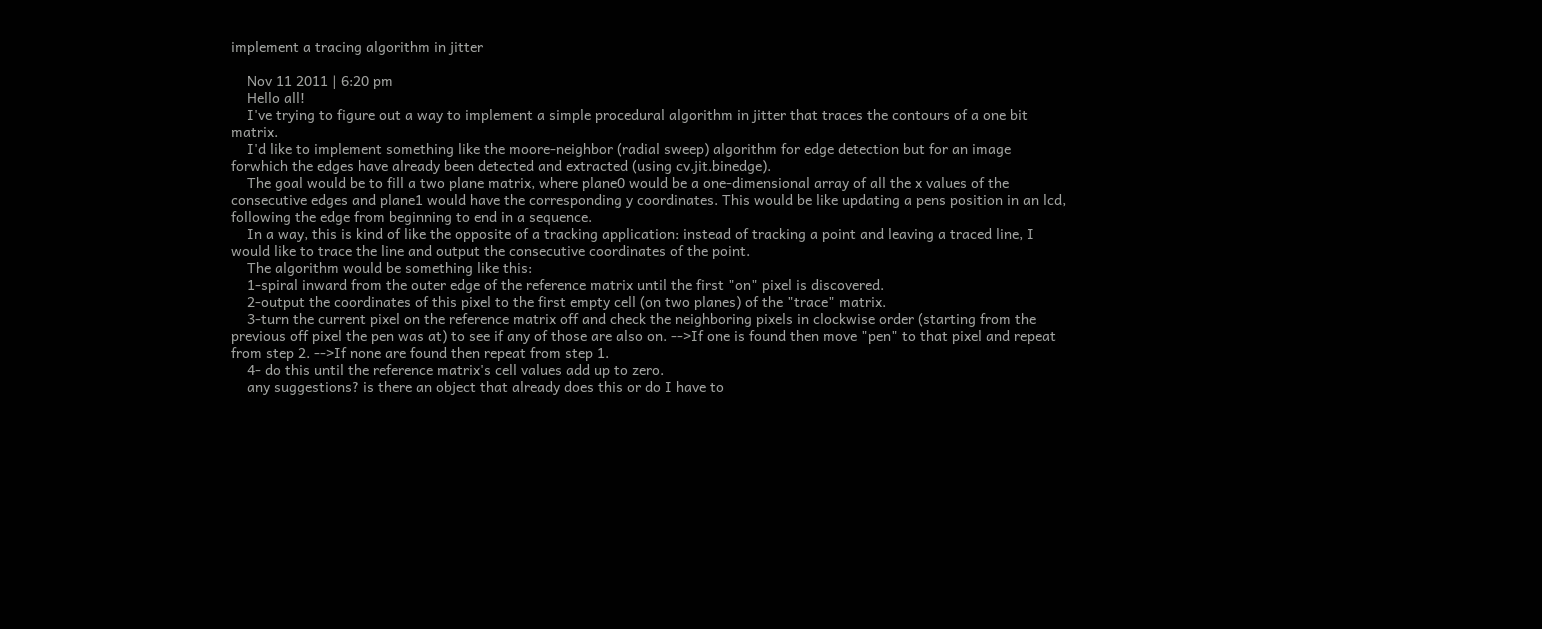implement a tracing algorithm in jitter

    Nov 11 2011 | 6:20 pm
    Hello all!
    I've trying to figure out a way to implement a simple procedural algorithm in jitter that traces the contours of a one bit matrix.
    I'd like to implement something like the moore-neighbor (radial sweep) algorithm for edge detection but for an image forwhich the edges have already been detected and extracted (using cv.jit.binedge).
    The goal would be to fill a two plane matrix, where plane0 would be a one-dimensional array of all the x values of the consecutive edges and plane1 would have the corresponding y coordinates. This would be like updating a pens position in an lcd, following the edge from beginning to end in a sequence.
    In a way, this is kind of like the opposite of a tracking application: instead of tracking a point and leaving a traced line, I would like to trace the line and output the consecutive coordinates of the point.
    The algorithm would be something like this:
    1-spiral inward from the outer edge of the reference matrix until the first "on" pixel is discovered.
    2-output the coordinates of this pixel to the first empty cell (on two planes) of the "trace" matrix.
    3-turn the current pixel on the reference matrix off and check the neighboring pixels in clockwise order (starting from the previous off pixel the pen was at) to see if any of those are also on. -->If one is found then move "pen" to that pixel and repeat from step 2. -->If none are found then repeat from step 1.
    4- do this until the reference matrix's cell values add up to zero.
    any suggestions? is there an object that already does this or do I have to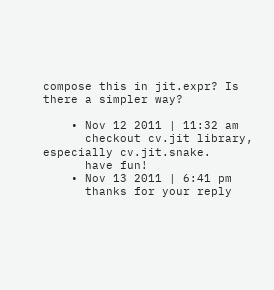compose this in jit.expr? Is there a simpler way?

    • Nov 12 2011 | 11:32 am
      checkout cv.jit library, especially cv.jit.snake.
      have fun!
    • Nov 13 2011 | 6:41 pm
      thanks for your reply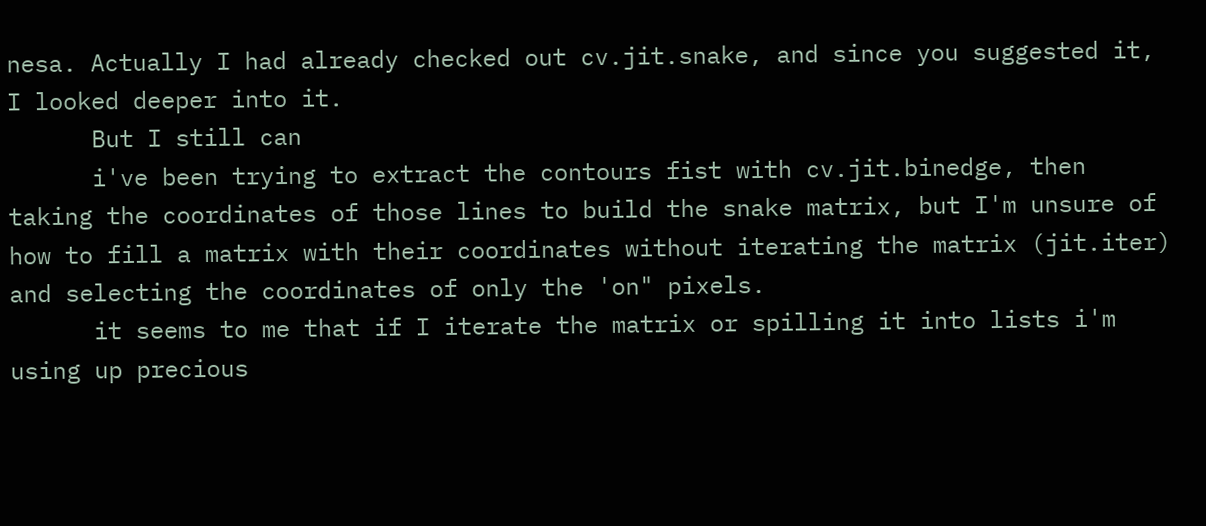nesa. Actually I had already checked out cv.jit.snake, and since you suggested it, I looked deeper into it.
      But I still can
      i've been trying to extract the contours fist with cv.jit.binedge, then taking the coordinates of those lines to build the snake matrix, but I'm unsure of how to fill a matrix with their coordinates without iterating the matrix (jit.iter) and selecting the coordinates of only the 'on" pixels.
      it seems to me that if I iterate the matrix or spilling it into lists i'm using up precious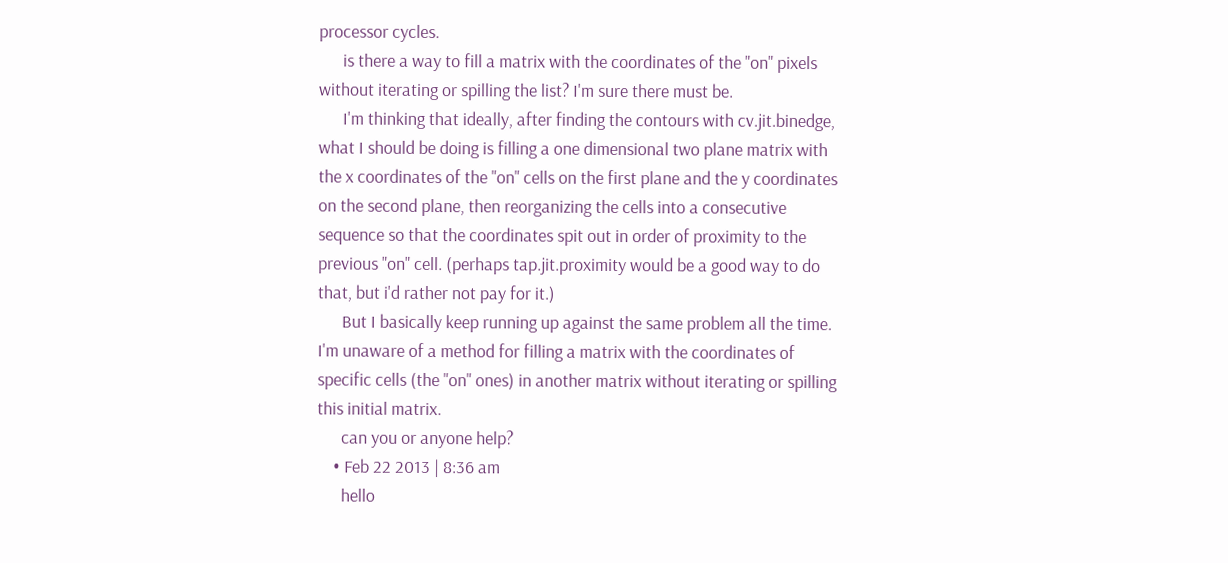processor cycles.
      is there a way to fill a matrix with the coordinates of the "on" pixels without iterating or spilling the list? I'm sure there must be.
      I'm thinking that ideally, after finding the contours with cv.jit.binedge, what I should be doing is filling a one dimensional two plane matrix with the x coordinates of the "on" cells on the first plane and the y coordinates on the second plane, then reorganizing the cells into a consecutive sequence so that the coordinates spit out in order of proximity to the previous "on" cell. (perhaps tap.jit.proximity would be a good way to do that, but i'd rather not pay for it.)
      But I basically keep running up against the same problem all the time. I'm unaware of a method for filling a matrix with the coordinates of specific cells (the "on" ones) in another matrix without iterating or spilling this initial matrix.
      can you or anyone help?
    • Feb 22 2013 | 8:36 am
      hello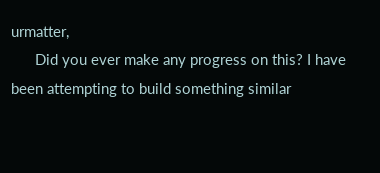urmatter,
      Did you ever make any progress on this? I have been attempting to build something similar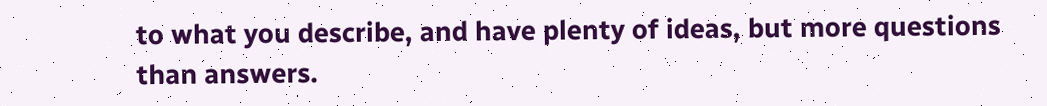to what you describe, and have plenty of ideas, but more questions than answers.